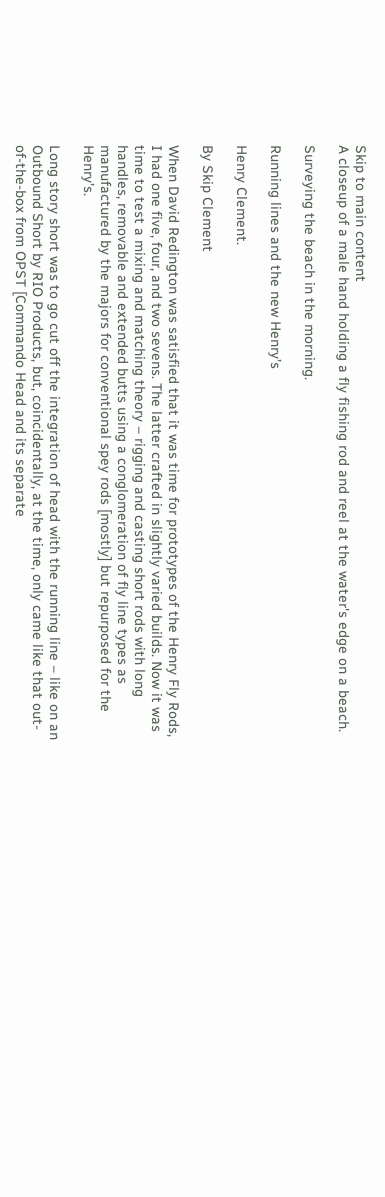Skip to main content
A closeup of a male hand holding a fly fishing rod and reel at the water's edge on a beach.

Surveying the beach in the morning.

Running lines and the new Henry’s

Henry Clement.

By Skip Clement

When David Redington was satisfied that it was time for prototypes of the Henry Fly Rods, I had one five, four, and two sevens. The latter crafted in slightly varied builds. Now it was time to test a mixing and matching theory – rigging and casting short rods with long handles, removable and extended butts using a conglomeration of fly line types as manufactured by the majors for conventional spey rods [mostly] but repurposed for the Henry’s.

Long story short was to go cut off the integration of head with the running line – like on an Outbound Short by RIO Products, but, coincidentally, at the time, only came like that out-of-the-box from OPST [Commando Head and its separate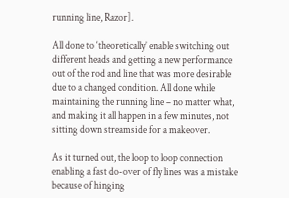running line, Razor].

All done to ‘theoretically’ enable switching out different heads and getting a new performance out of the rod and line that was more desirable due to a changed condition. All done while maintaining the running line – no matter what, and making it all happen in a few minutes, not sitting down streamside for a makeover.

As it turned out, the loop to loop connection enabling a fast do-over of fly lines was a mistake because of hinging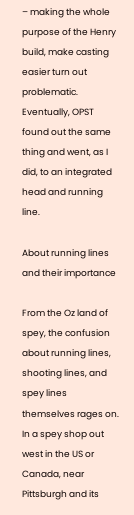– making the whole purpose of the Henry build, make casting easier turn out problematic. Eventually, OPST found out the same thing and went, as I did, to an integrated head and running line.

About running lines and their importance

From the Oz land of spey, the confusion about running lines, shooting lines, and spey lines themselves rages on. In a spey shop out west in the US or Canada, near Pittsburgh and its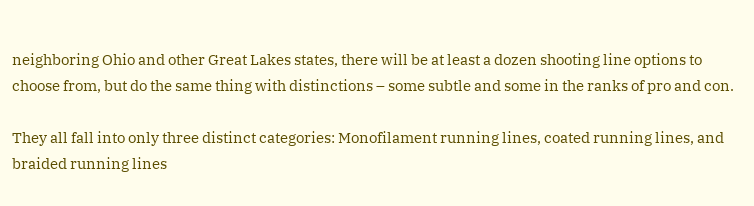neighboring Ohio and other Great Lakes states, there will be at least a dozen shooting line options to choose from, but do the same thing with distinctions – some subtle and some in the ranks of pro and con.

They all fall into only three distinct categories: Monofilament running lines, coated running lines, and braided running lines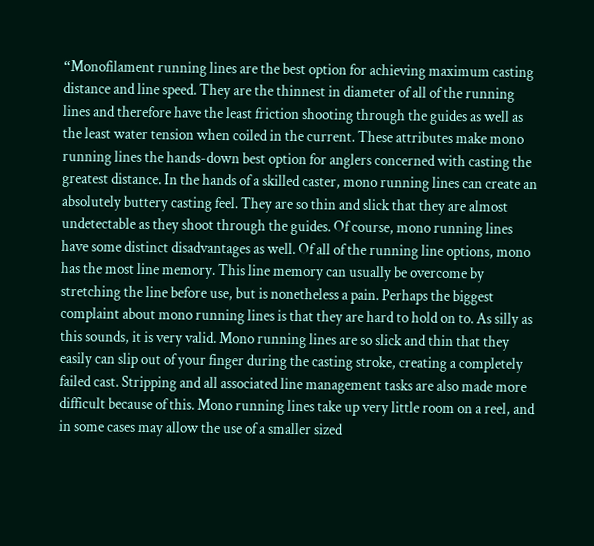“Monofilament running lines are the best option for achieving maximum casting distance and line speed. They are the thinnest in diameter of all of the running lines and therefore have the least friction shooting through the guides as well as the least water tension when coiled in the current. These attributes make mono running lines the hands-down best option for anglers concerned with casting the greatest distance. In the hands of a skilled caster, mono running lines can create an absolutely buttery casting feel. They are so thin and slick that they are almost undetectable as they shoot through the guides. Of course, mono running lines have some distinct disadvantages as well. Of all of the running line options, mono has the most line memory. This line memory can usually be overcome by stretching the line before use, but is nonetheless a pain. Perhaps the biggest complaint about mono running lines is that they are hard to hold on to. As silly as this sounds, it is very valid. Mono running lines are so slick and thin that they easily can slip out of your finger during the casting stroke, creating a completely failed cast. Stripping and all associated line management tasks are also made more difficult because of this. Mono running lines take up very little room on a reel, and in some cases may allow the use of a smaller sized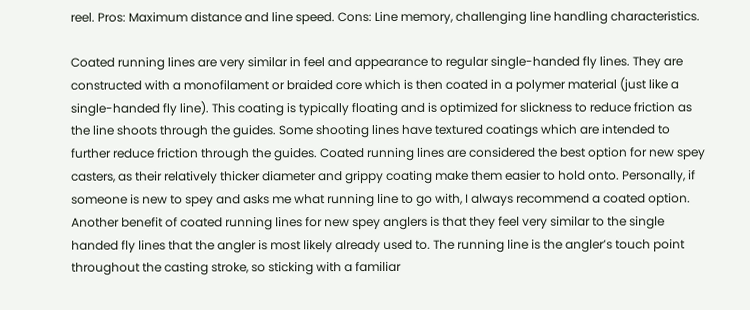reel. Pros: Maximum distance and line speed. Cons: Line memory, challenging line handling characteristics.

Coated running lines are very similar in feel and appearance to regular single-handed fly lines. They are constructed with a monofilament or braided core which is then coated in a polymer material (just like a single-handed fly line). This coating is typically floating and is optimized for slickness to reduce friction as the line shoots through the guides. Some shooting lines have textured coatings which are intended to further reduce friction through the guides. Coated running lines are considered the best option for new spey casters, as their relatively thicker diameter and grippy coating make them easier to hold onto. Personally, if someone is new to spey and asks me what running line to go with, I always recommend a coated option. Another benefit of coated running lines for new spey anglers is that they feel very similar to the single handed fly lines that the angler is most likely already used to. The running line is the angler’s touch point throughout the casting stroke, so sticking with a familiar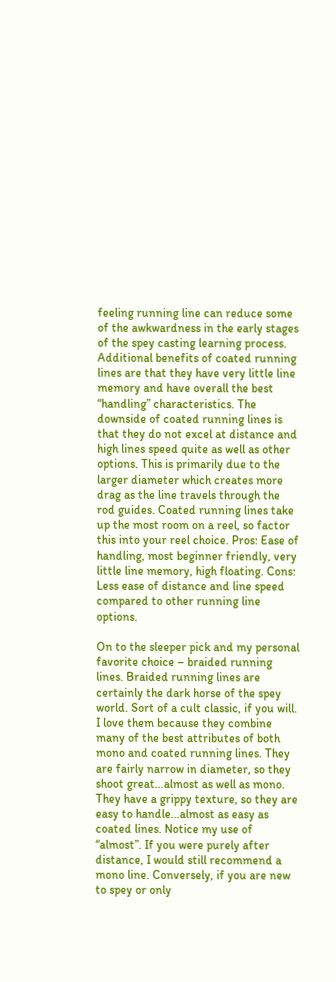feeling running line can reduce some of the awkwardness in the early stages of the spey casting learning process. Additional benefits of coated running lines are that they have very little line memory and have overall the best “handling” characteristics. The downside of coated running lines is that they do not excel at distance and high lines speed quite as well as other options. This is primarily due to the larger diameter which creates more drag as the line travels through the rod guides. Coated running lines take up the most room on a reel, so factor this into your reel choice. Pros: Ease of handling, most beginner friendly, very little line memory, high floating. Cons: Less ease of distance and line speed compared to other running line options.

On to the sleeper pick and my personal favorite choice – braided running lines. Braided running lines are certainly the dark horse of the spey world. Sort of a cult classic, if you will. I love them because they combine many of the best attributes of both mono and coated running lines. They are fairly narrow in diameter, so they shoot great…almost as well as mono. They have a grippy texture, so they are easy to handle…almost as easy as coated lines. Notice my use of “almost”. If you were purely after distance, I would still recommend a mono line. Conversely, if you are new to spey or only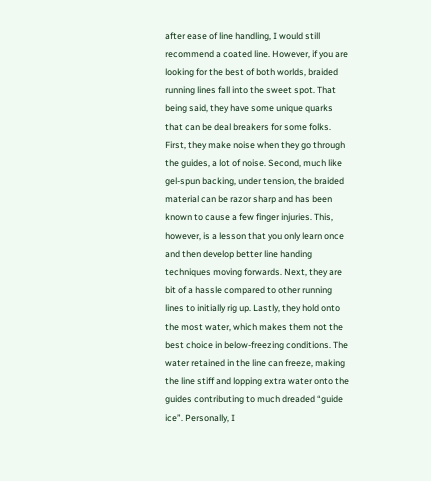after ease of line handling, I would still recommend a coated line. However, if you are looking for the best of both worlds, braided running lines fall into the sweet spot. That being said, they have some unique quarks that can be deal breakers for some folks. First, they make noise when they go through the guides, a lot of noise. Second, much like gel-spun backing, under tension, the braided material can be razor sharp and has been known to cause a few finger injuries. This, however, is a lesson that you only learn once and then develop better line handing techniques moving forwards. Next, they are bit of a hassle compared to other running lines to initially rig up. Lastly, they hold onto the most water, which makes them not the best choice in below-freezing conditions. The water retained in the line can freeze, making the line stiff and lopping extra water onto the guides contributing to much dreaded “guide ice”. Personally, I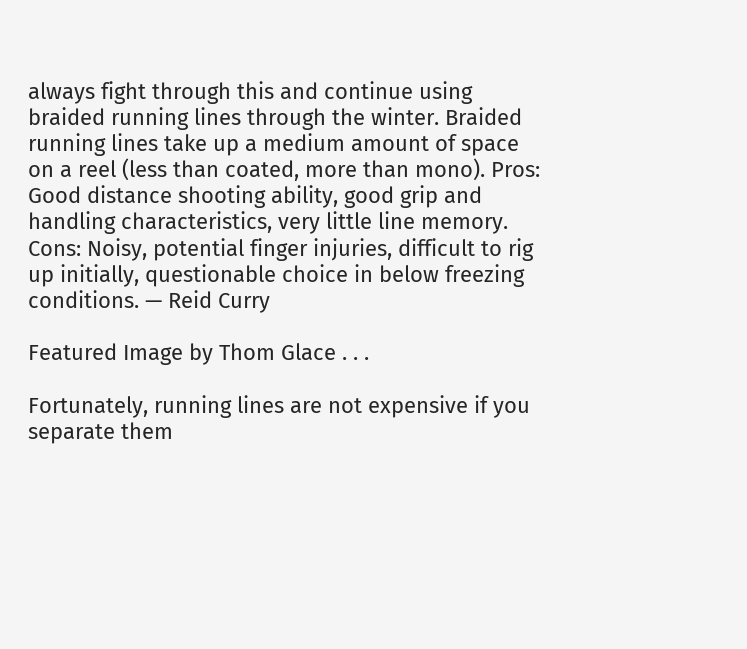always fight through this and continue using braided running lines through the winter. Braided running lines take up a medium amount of space on a reel (less than coated, more than mono). Pros: Good distance shooting ability, good grip and handling characteristics, very little line memory. Cons: Noisy, potential finger injuries, difficult to rig up initially, questionable choice in below freezing conditions. — Reid Curry

Featured Image by Thom Glace . . .

Fortunately, running lines are not expensive if you separate them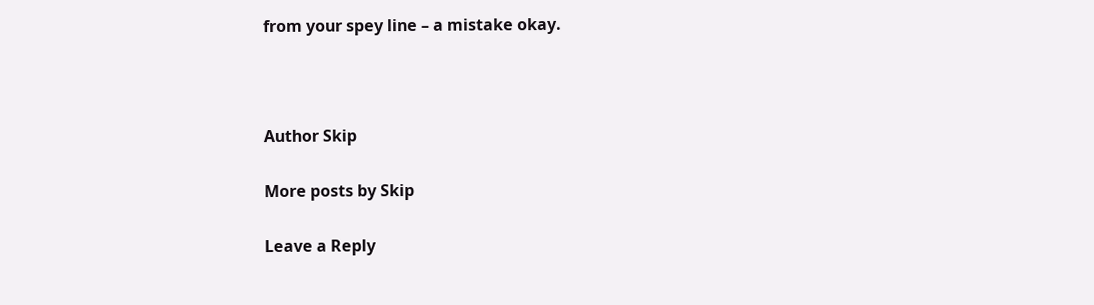from your spey line – a mistake okay.



Author Skip

More posts by Skip

Leave a Reply